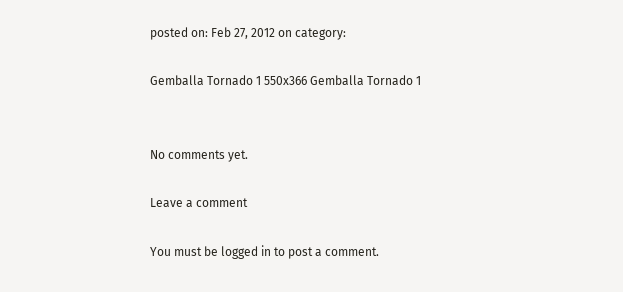posted on: Feb 27, 2012 on category:

Gemballa Tornado 1 550x366 Gemballa Tornado 1


No comments yet.

Leave a comment

You must be logged in to post a comment.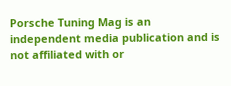Porsche Tuning Mag is an independent media publication and is not affiliated with or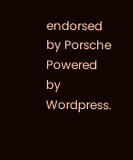endorsed by Porsche
Powered by Wordpress.